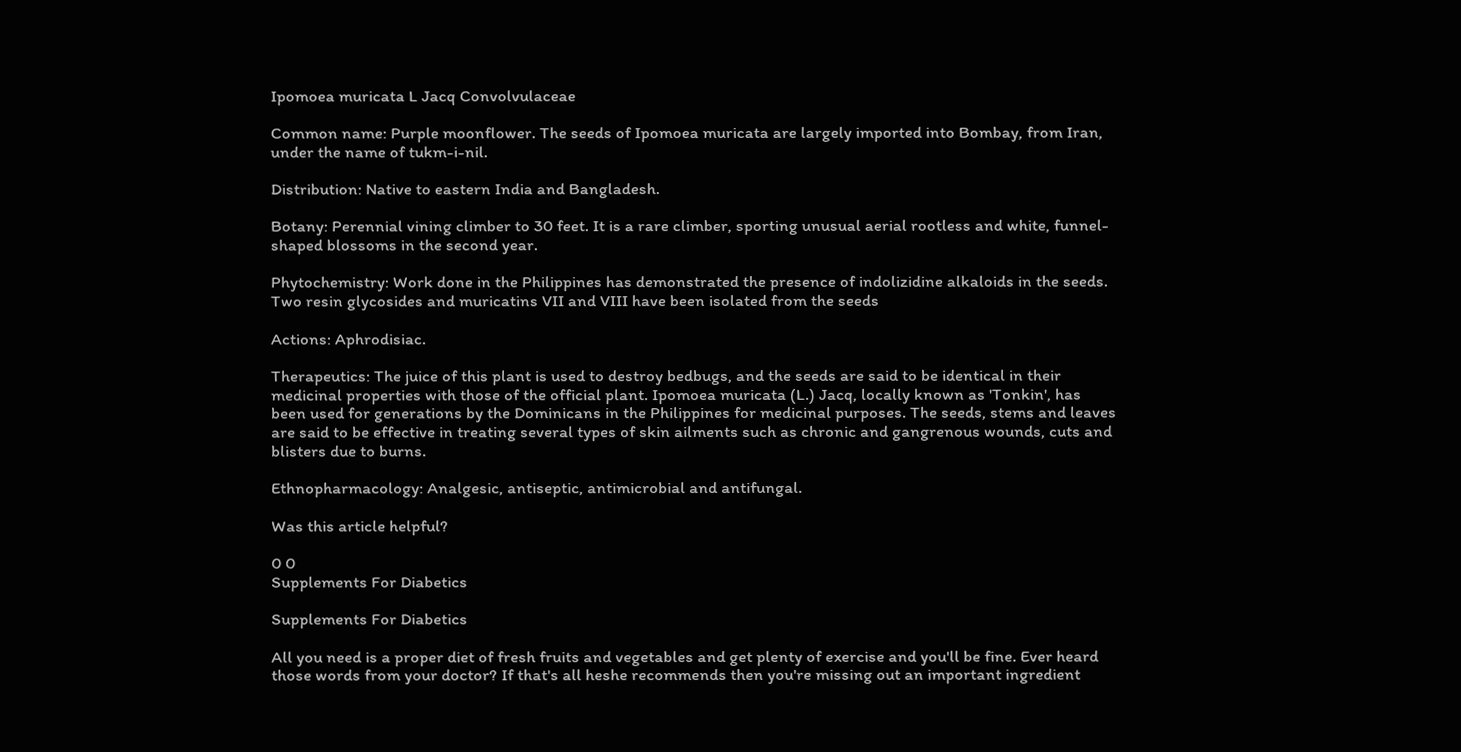Ipomoea muricata L Jacq Convolvulaceae

Common name: Purple moonflower. The seeds of Ipomoea muricata are largely imported into Bombay, from Iran, under the name of tukm-i-nil.

Distribution: Native to eastern India and Bangladesh.

Botany: Perennial vining climber to 30 feet. It is a rare climber, sporting unusual aerial rootless and white, funnel-shaped blossoms in the second year.

Phytochemistry: Work done in the Philippines has demonstrated the presence of indolizidine alkaloids in the seeds. Two resin glycosides and muricatins VII and VIII have been isolated from the seeds

Actions: Aphrodisiac.

Therapeutics: The juice of this plant is used to destroy bedbugs, and the seeds are said to be identical in their medicinal properties with those of the official plant. Ipomoea muricata (L.) Jacq, locally known as 'Tonkin', has been used for generations by the Dominicans in the Philippines for medicinal purposes. The seeds, stems and leaves are said to be effective in treating several types of skin ailments such as chronic and gangrenous wounds, cuts and blisters due to burns.

Ethnopharmacology: Analgesic, antiseptic, antimicrobial and antifungal.

Was this article helpful?

0 0
Supplements For Diabetics

Supplements For Diabetics

All you need is a proper diet of fresh fruits and vegetables and get plenty of exercise and you'll be fine. Ever heard those words from your doctor? If that's all heshe recommends then you're missing out an important ingredient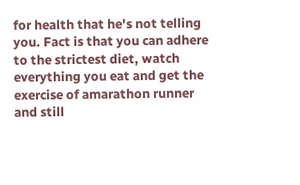for health that he's not telling you. Fact is that you can adhere to the strictest diet, watch everything you eat and get the exercise of amarathon runner and still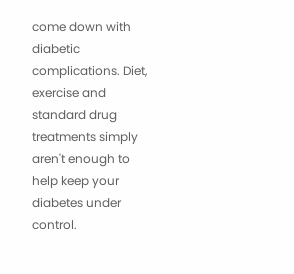come down with diabetic complications. Diet, exercise and standard drug treatments simply aren't enough to help keep your diabetes under control.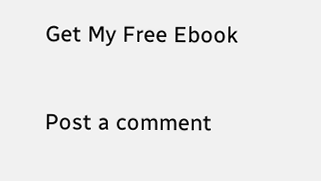Get My Free Ebook

Post a comment